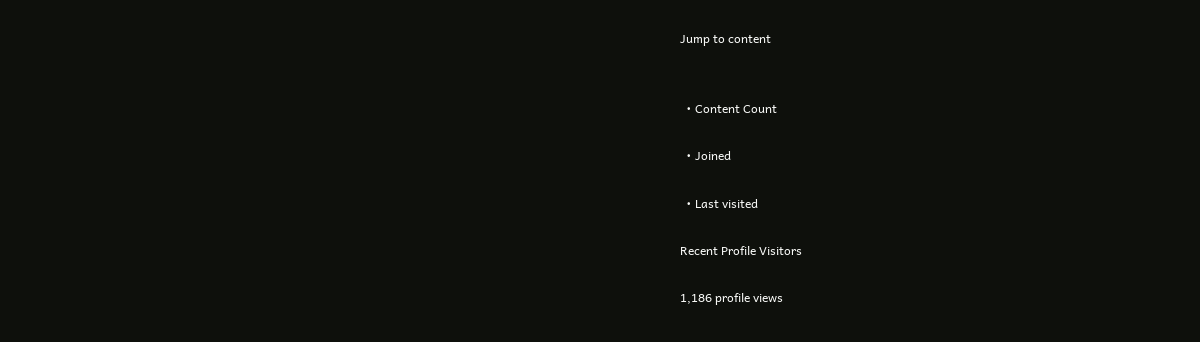Jump to content


  • Content Count

  • Joined

  • Last visited

Recent Profile Visitors

1,186 profile views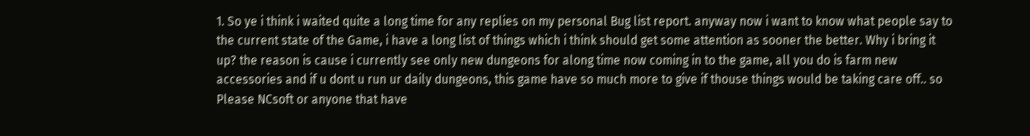1. So ye i think i waited quite a long time for any replies on my personal Bug list report. anyway now i want to know what people say to the current state of the Game, i have a long list of things which i think should get some attention as sooner the better. Why i bring it up? the reason is cause i currently see only new dungeons for along time now coming in to the game, all you do is farm new accessories and if u dont u run ur daily dungeons, this game have so much more to give if thouse things would be taking care off.. so Please NCsoft or anyone that have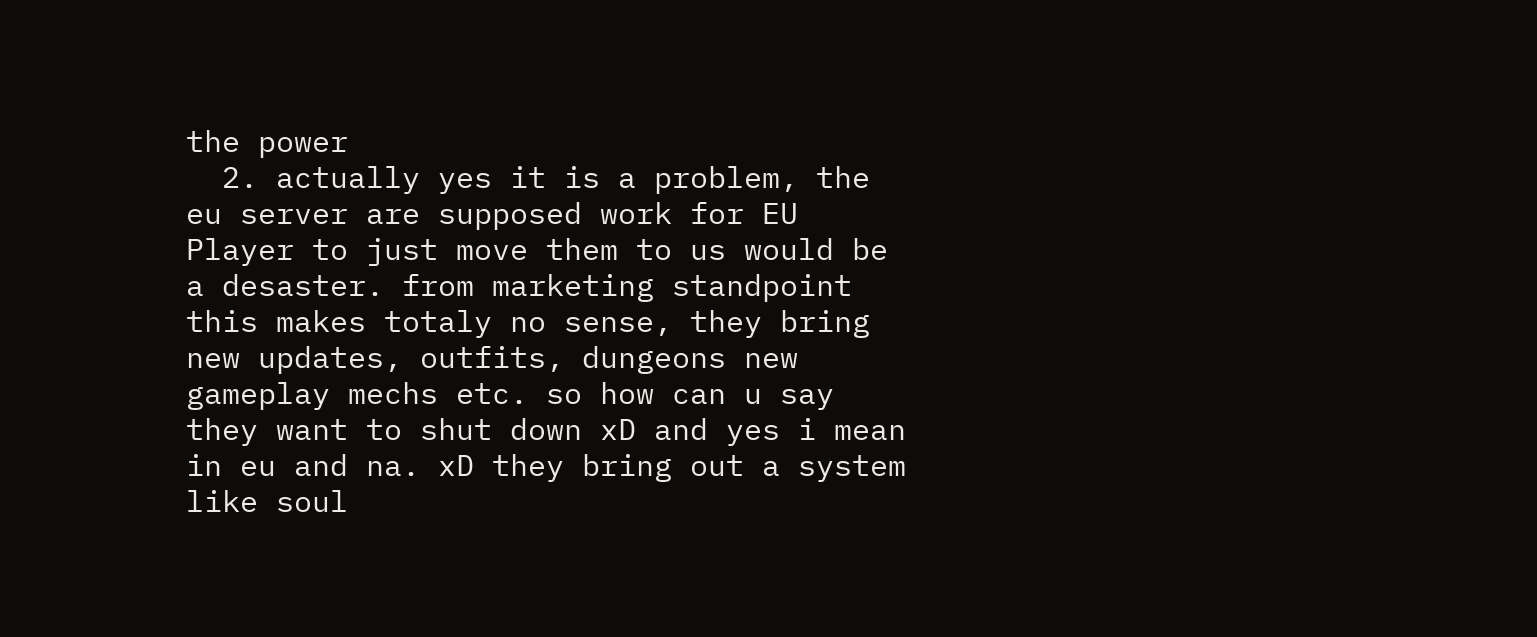the power
  2. actually yes it is a problem, the eu server are supposed work for EU Player to just move them to us would be a desaster. from marketing standpoint this makes totaly no sense, they bring new updates, outfits, dungeons new gameplay mechs etc. so how can u say they want to shut down xD and yes i mean in eu and na. xD they bring out a system like soul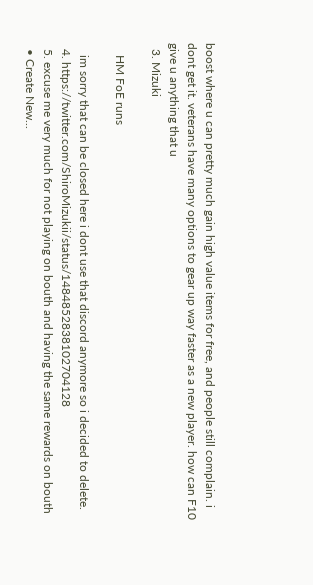boost where u can pretty much gain high value items for free, and people still complain. i dont get it. veterans have many options to gear up way faster as a new player. how can F10 give u anything that u
  3. Mizuki

    HM FoE runs

    im sorry that can be closed here i dont use that discord anymore so i decided to delete.
  4. https://twitter.com/ShiroMizukii/status/1484852838102704128
  5. excuse me very much for not playing on bouth and having the same rewards on bouth
  • Create New...